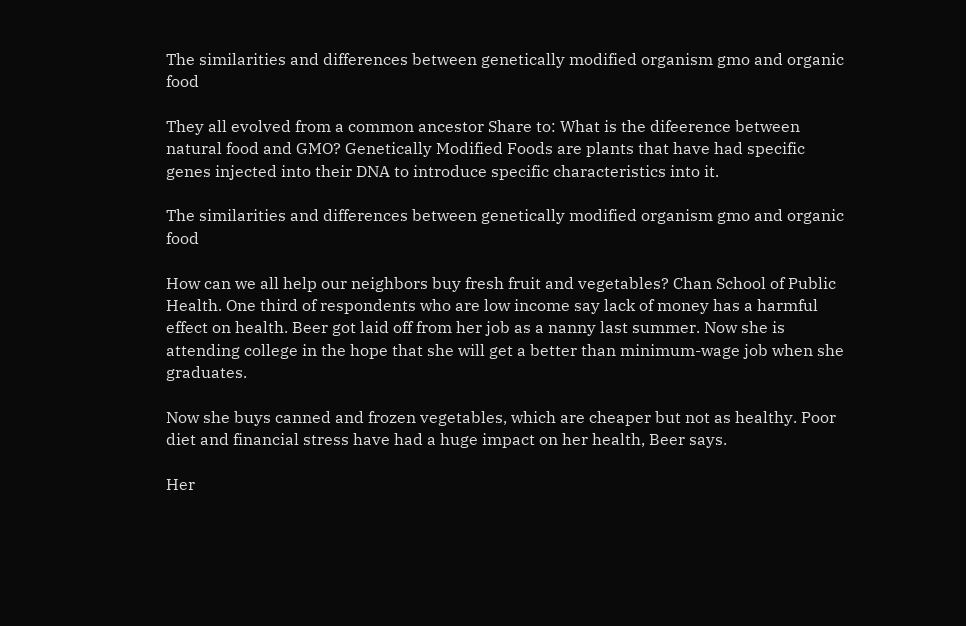The similarities and differences between genetically modified organism gmo and organic food

They all evolved from a common ancestor Share to: What is the difeerence between natural food and GMO? Genetically Modified Foods are plants that have had specific genes injected into their DNA to introduce specific characteristics into it.

The similarities and differences between genetically modified organism gmo and organic food

How can we all help our neighbors buy fresh fruit and vegetables? Chan School of Public Health. One third of respondents who are low income say lack of money has a harmful effect on health. Beer got laid off from her job as a nanny last summer. Now she is attending college in the hope that she will get a better than minimum-wage job when she graduates.

Now she buys canned and frozen vegetables, which are cheaper but not as healthy. Poor diet and financial stress have had a huge impact on her health, Beer says.

Her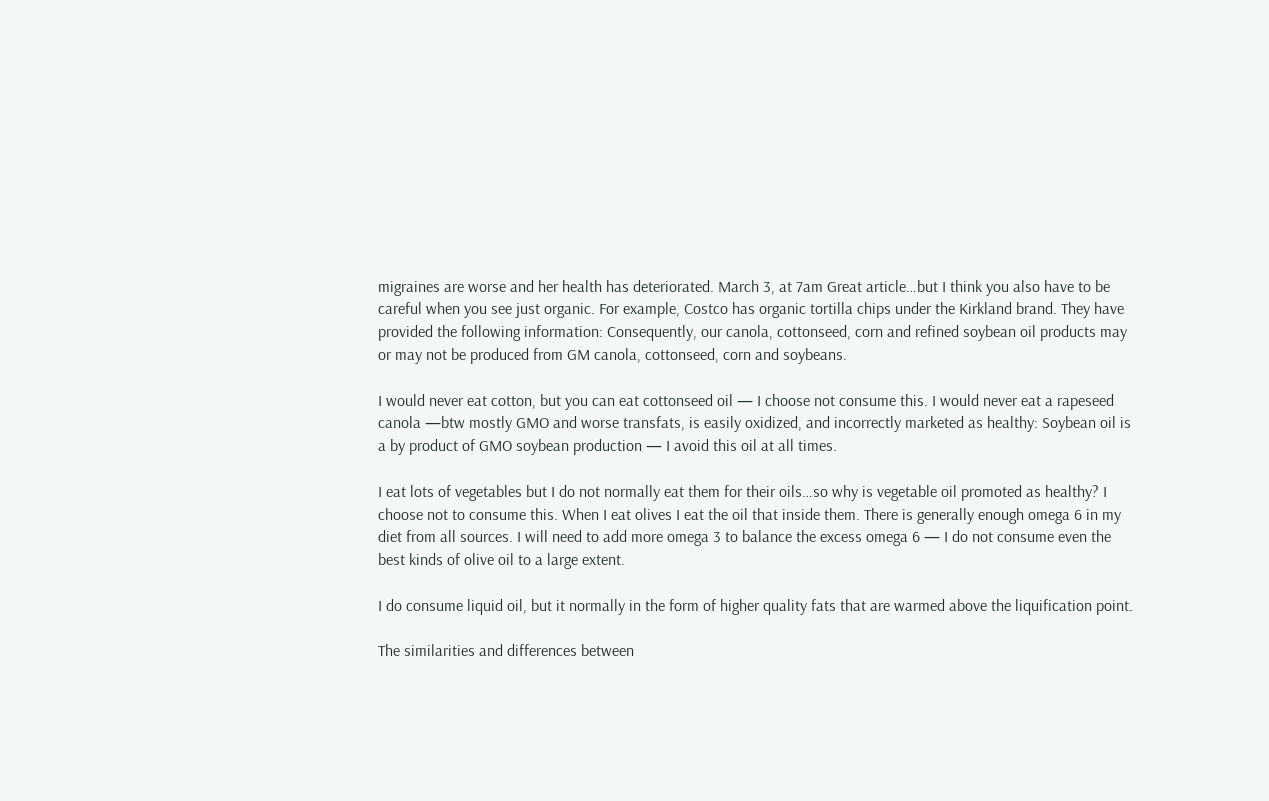migraines are worse and her health has deteriorated. March 3, at 7am Great article…but I think you also have to be careful when you see just organic. For example, Costco has organic tortilla chips under the Kirkland brand. They have provided the following information: Consequently, our canola, cottonseed, corn and refined soybean oil products may or may not be produced from GM canola, cottonseed, corn and soybeans.

I would never eat cotton, but you can eat cottonseed oil — I choose not consume this. I would never eat a rapeseed canola —btw mostly GMO and worse transfats, is easily oxidized, and incorrectly marketed as healthy: Soybean oil is a by product of GMO soybean production — I avoid this oil at all times.

I eat lots of vegetables but I do not normally eat them for their oils…so why is vegetable oil promoted as healthy? I choose not to consume this. When I eat olives I eat the oil that inside them. There is generally enough omega 6 in my diet from all sources. I will need to add more omega 3 to balance the excess omega 6 — I do not consume even the best kinds of olive oil to a large extent.

I do consume liquid oil, but it normally in the form of higher quality fats that are warmed above the liquification point.

The similarities and differences between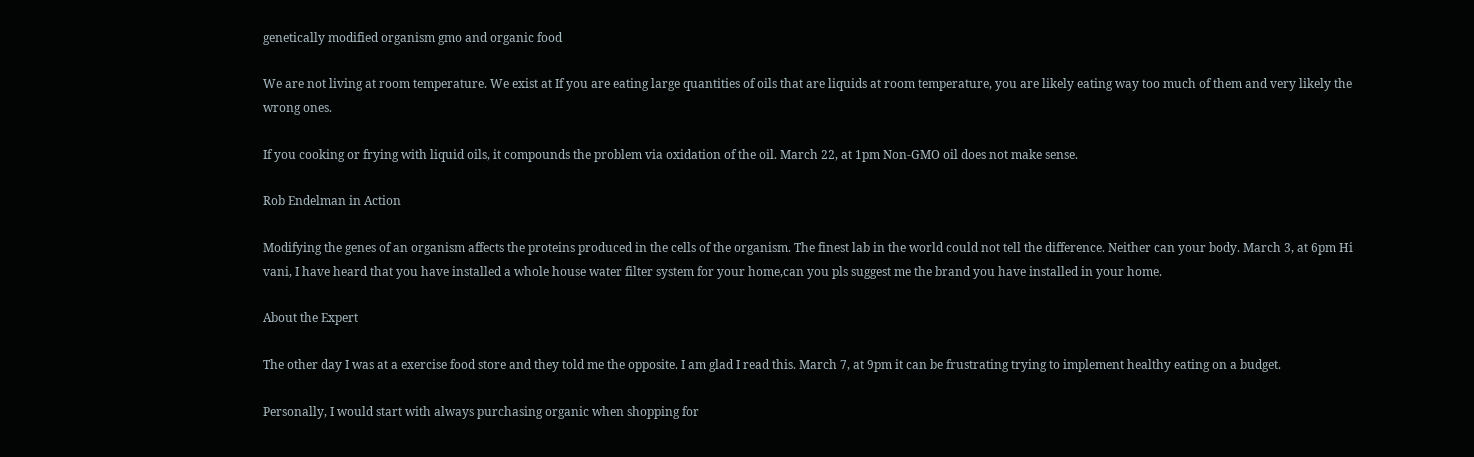genetically modified organism gmo and organic food

We are not living at room temperature. We exist at If you are eating large quantities of oils that are liquids at room temperature, you are likely eating way too much of them and very likely the wrong ones.

If you cooking or frying with liquid oils, it compounds the problem via oxidation of the oil. March 22, at 1pm Non-GMO oil does not make sense.

Rob Endelman in Action

Modifying the genes of an organism affects the proteins produced in the cells of the organism. The finest lab in the world could not tell the difference. Neither can your body. March 3, at 6pm Hi vani, I have heard that you have installed a whole house water filter system for your home,can you pls suggest me the brand you have installed in your home.

About the Expert

The other day I was at a exercise food store and they told me the opposite. I am glad I read this. March 7, at 9pm it can be frustrating trying to implement healthy eating on a budget.

Personally, I would start with always purchasing organic when shopping for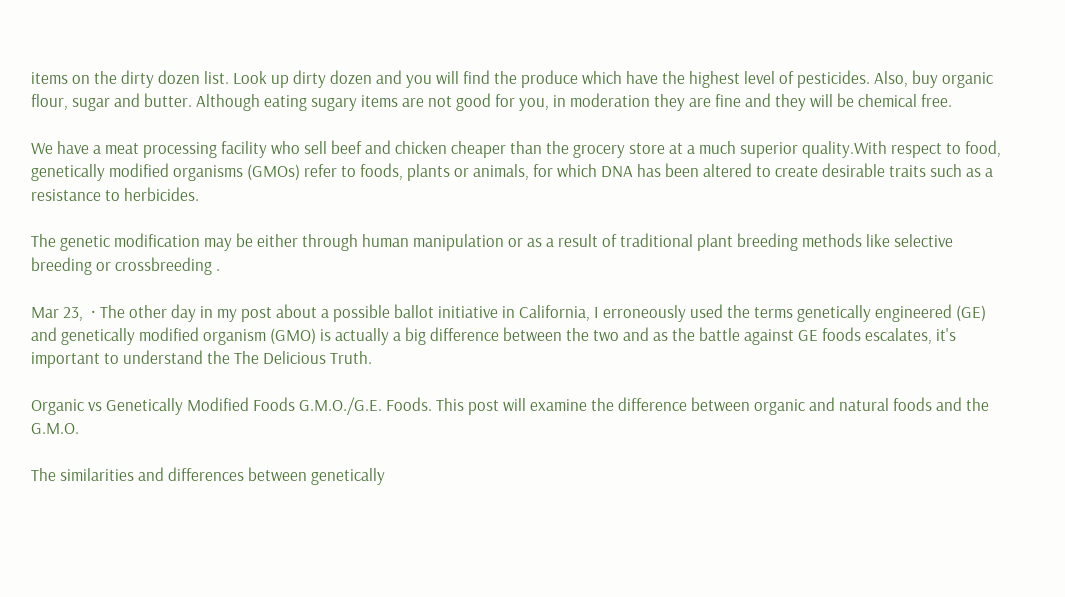items on the dirty dozen list. Look up dirty dozen and you will find the produce which have the highest level of pesticides. Also, buy organic flour, sugar and butter. Although eating sugary items are not good for you, in moderation they are fine and they will be chemical free.

We have a meat processing facility who sell beef and chicken cheaper than the grocery store at a much superior quality.With respect to food, genetically modified organisms (GMOs) refer to foods, plants or animals, for which DNA has been altered to create desirable traits such as a resistance to herbicides.

The genetic modification may be either through human manipulation or as a result of traditional plant breeding methods like selective breeding or crossbreeding .

Mar 23,  · The other day in my post about a possible ballot initiative in California, I erroneously used the terms genetically engineered (GE) and genetically modified organism (GMO) is actually a big difference between the two and as the battle against GE foods escalates, it's important to understand the The Delicious Truth.

Organic vs Genetically Modified Foods G.M.O./G.E. Foods. This post will examine the difference between organic and natural foods and the G.M.O.

The similarities and differences between genetically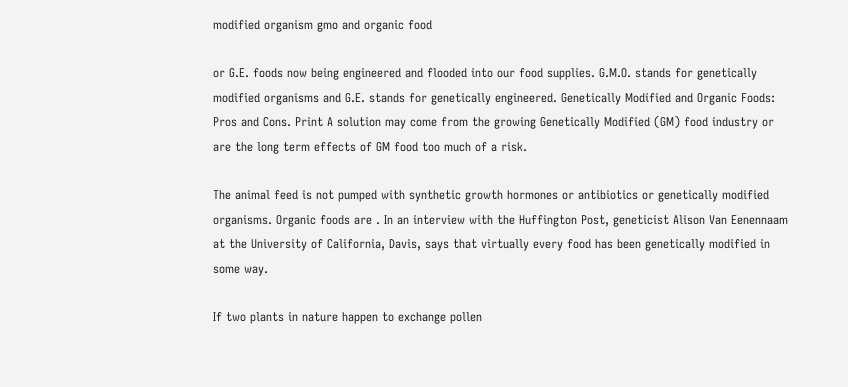modified organism gmo and organic food

or G.E. foods now being engineered and flooded into our food supplies. G.M.O. stands for genetically modified organisms and G.E. stands for genetically engineered. Genetically Modified and Organic Foods: Pros and Cons. Print A solution may come from the growing Genetically Modified (GM) food industry or are the long term effects of GM food too much of a risk.

The animal feed is not pumped with synthetic growth hormones or antibiotics or genetically modified organisms. Organic foods are . In an interview with the Huffington Post, geneticist Alison Van Eenennaam at the University of California, Davis, says that virtually every food has been genetically modified in some way.

If two plants in nature happen to exchange pollen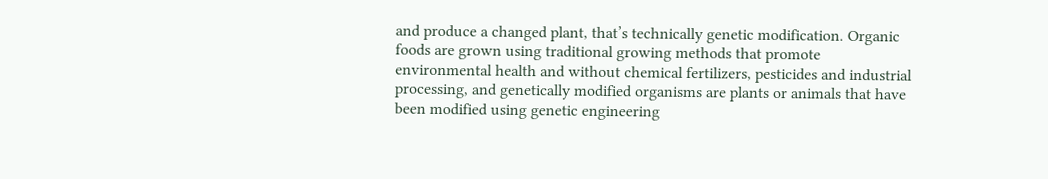and produce a changed plant, that’s technically genetic modification. Organic foods are grown using traditional growing methods that promote environmental health and without chemical fertilizers, pesticides and industrial processing, and genetically modified organisms are plants or animals that have been modified using genetic engineering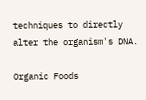techniques to directly alter the organism's DNA.

Organic Foods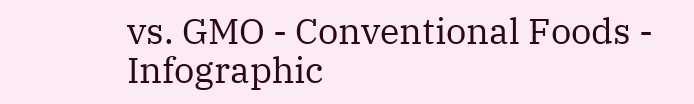vs. GMO - Conventional Foods - Infographic